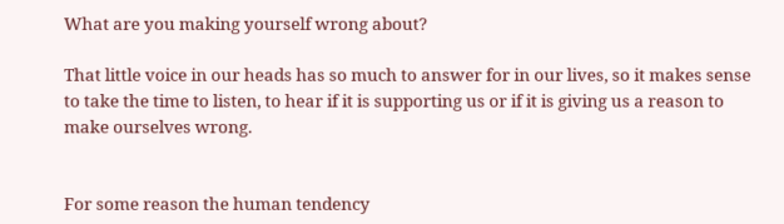What are you making yourself wrong about?

That little voice in our heads has so much to answer for in our lives, so it makes sense to take the time to listen, to hear if it is supporting us or if it is giving us a reason to make ourselves wrong.


For some reason the human tendency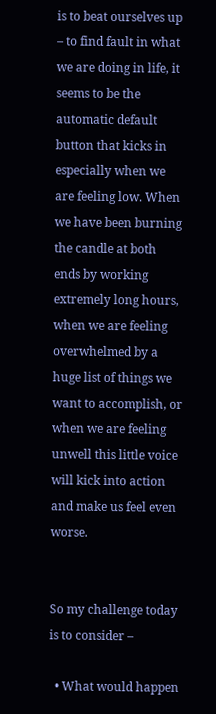is to beat ourselves up – to find fault in what we are doing in life, it seems to be the automatic default button that kicks in especially when we are feeling low. When we have been burning the candle at both ends by working extremely long hours, when we are feeling overwhelmed by a huge list of things we want to accomplish, or when we are feeling unwell this little voice will kick into action and make us feel even worse.


So my challenge today is to consider –

  • What would happen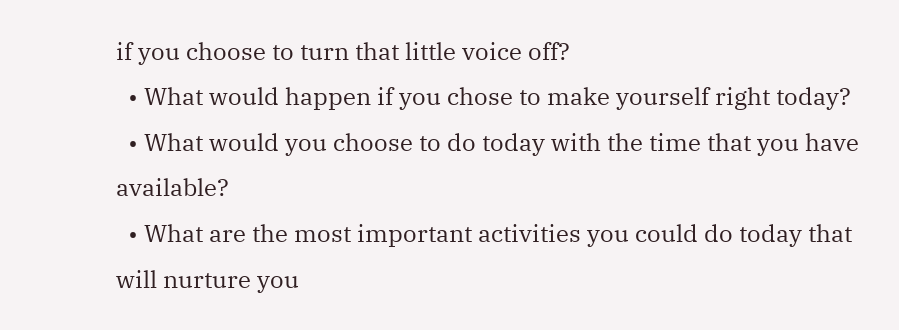if you choose to turn that little voice off?
  • What would happen if you chose to make yourself right today?
  • What would you choose to do today with the time that you have available?
  • What are the most important activities you could do today that will nurture you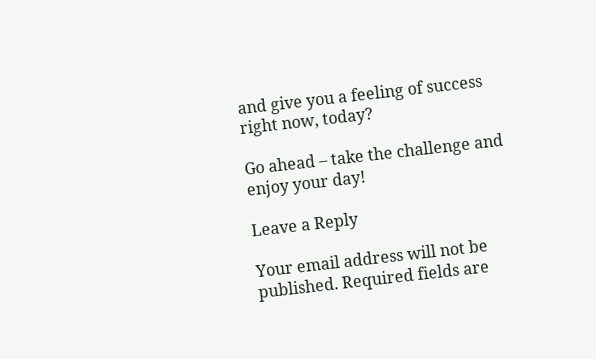and give you a feeling of success right now, today?

Go ahead – take the challenge and enjoy your day!

Leave a Reply

Your email address will not be published. Required fields are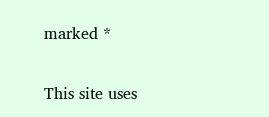marked *

This site uses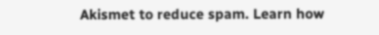Akismet to reduce spam. Learn how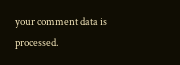your comment data is processed.